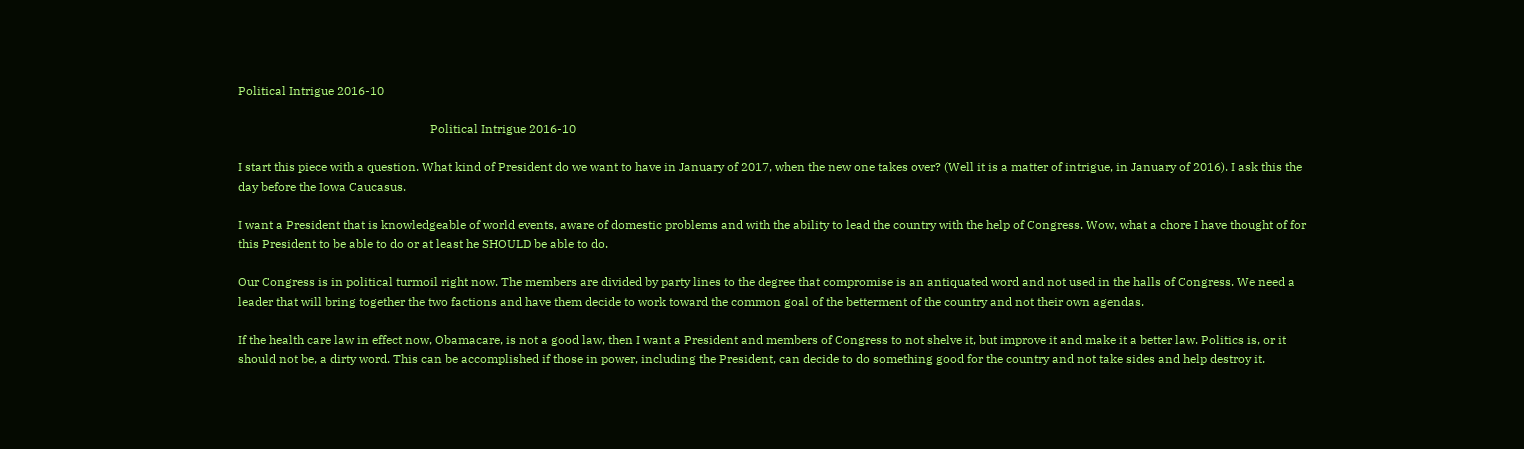Political Intrigue 2016-10

                                                                Political Intrigue 2016-10

I start this piece with a question. What kind of President do we want to have in January of 2017, when the new one takes over? (Well it is a matter of intrigue, in January of 2016). I ask this the day before the Iowa Caucasus.

I want a President that is knowledgeable of world events, aware of domestic problems and with the ability to lead the country with the help of Congress. Wow, what a chore I have thought of for this President to be able to do or at least he SHOULD be able to do.

Our Congress is in political turmoil right now. The members are divided by party lines to the degree that compromise is an antiquated word and not used in the halls of Congress. We need a leader that will bring together the two factions and have them decide to work toward the common goal of the betterment of the country and not their own agendas.

If the health care law in effect now, Obamacare, is not a good law, then I want a President and members of Congress to not shelve it, but improve it and make it a better law. Politics is, or it should not be, a dirty word. This can be accomplished if those in power, including the President, can decide to do something good for the country and not take sides and help destroy it.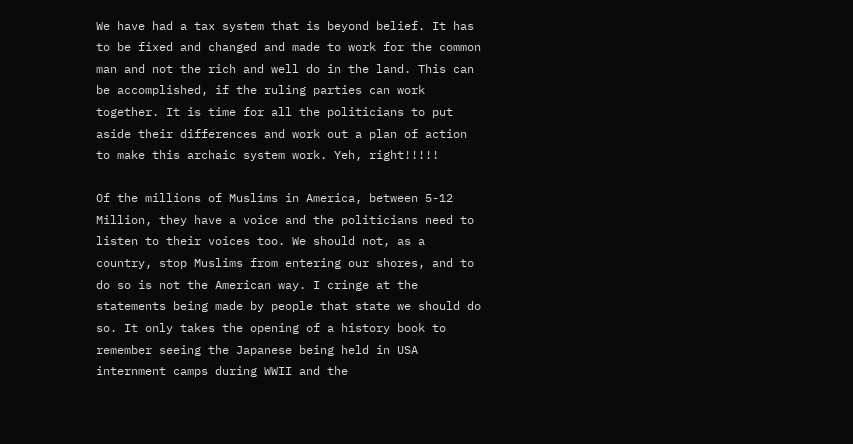We have had a tax system that is beyond belief. It has to be fixed and changed and made to work for the common man and not the rich and well do in the land. This can be accomplished, if the ruling parties can work together. It is time for all the politicians to put aside their differences and work out a plan of action to make this archaic system work. Yeh, right!!!!!

Of the millions of Muslims in America, between 5-12 Million, they have a voice and the politicians need to listen to their voices too. We should not, as a country, stop Muslims from entering our shores, and to do so is not the American way. I cringe at the statements being made by people that state we should do so. It only takes the opening of a history book to remember seeing the Japanese being held in USA internment camps during WWII and the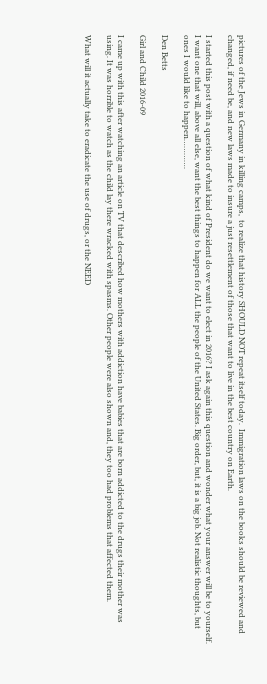pictures of the Jews in Germany in killing camps,  to realize that history SHOULD NOT repeat itself today.  Immigration laws on the books should be reviewed and changed, if need be, and new laws made to insure a just resettlement of those that want to live in the best country on Earth.

I started this post with a question of what kind of President do we want to elect in 2016? I ask again this question and wonder what your answer will be to yourself. I want one that will, above all else, want the best things to happen for ALL the people of the United States. Big order, but, it is a big job. Not realistic thoughts, but ones I would like to happen………….

Den Betts

Girl and Child 2016-09

I came up with this after watching an article on TV that described how mothers with addiction have babies that are born addicted to the drugs their mother was using. It was horrible to watch as the child lay there wracked with spasms. Other people were also shown and, they too had problems that affected them.

What will it actually take to eradicate the use of drugs, or the NEED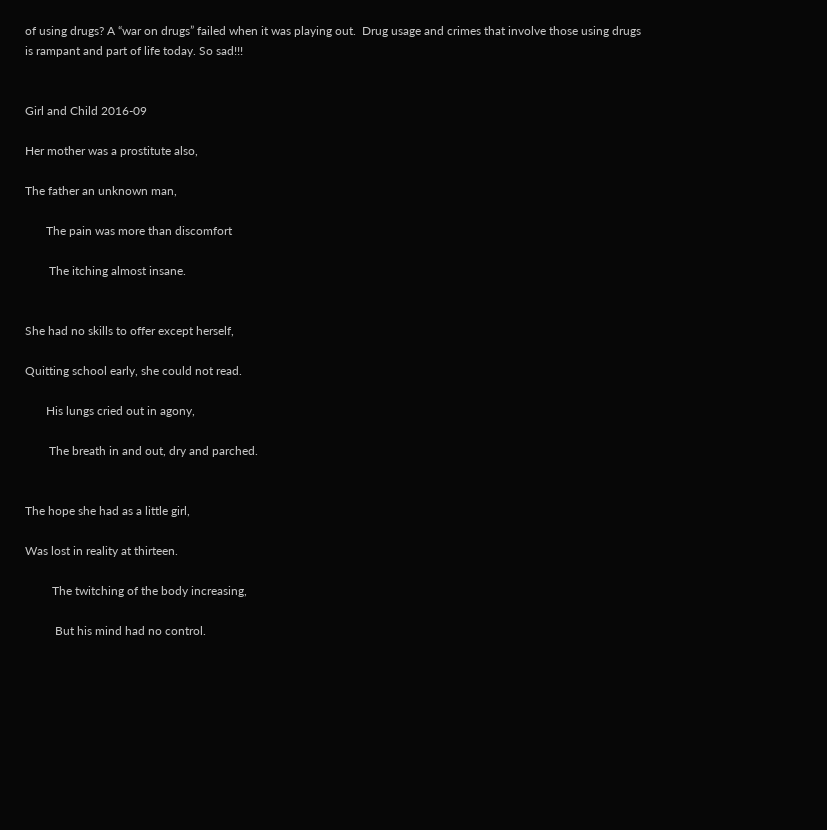of using drugs? A “war on drugs” failed when it was playing out.  Drug usage and crimes that involve those using drugs is rampant and part of life today. So sad!!!


Girl and Child 2016-09

Her mother was a prostitute also,

The father an unknown man,

       The pain was more than discomfort

        The itching almost insane.


She had no skills to offer except herself,

Quitting school early, she could not read.

       His lungs cried out in agony,

        The breath in and out, dry and parched.


The hope she had as a little girl,

Was lost in reality at thirteen.

         The twitching of the body increasing,

          But his mind had no control.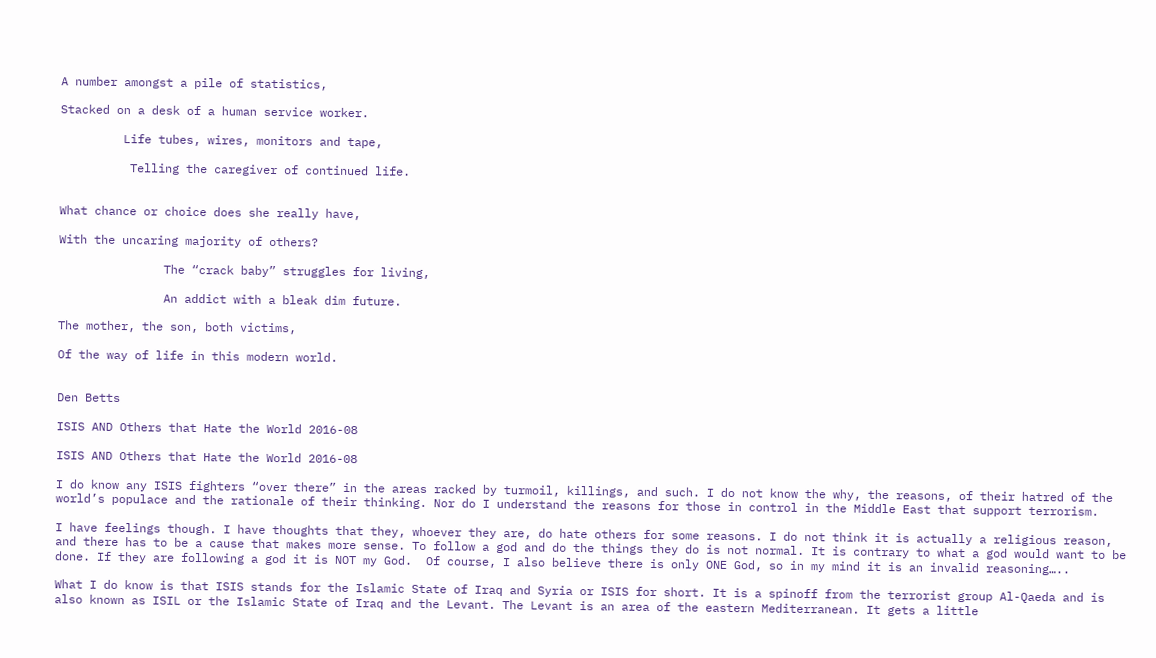A number amongst a pile of statistics,

Stacked on a desk of a human service worker.

         Life tubes, wires, monitors and tape,

          Telling the caregiver of continued life.


What chance or choice does she really have,

With the uncaring majority of others?

               The “crack baby” struggles for living,

               An addict with a bleak dim future.

The mother, the son, both victims,

Of the way of life in this modern world.


Den Betts

ISIS AND Others that Hate the World 2016-08

ISIS AND Others that Hate the World 2016-08

I do know any ISIS fighters “over there” in the areas racked by turmoil, killings, and such. I do not know the why, the reasons, of their hatred of the world’s populace and the rationale of their thinking. Nor do I understand the reasons for those in control in the Middle East that support terrorism.

I have feelings though. I have thoughts that they, whoever they are, do hate others for some reasons. I do not think it is actually a religious reason, and there has to be a cause that makes more sense. To follow a god and do the things they do is not normal. It is contrary to what a god would want to be done. If they are following a god it is NOT my God.  Of course, I also believe there is only ONE God, so in my mind it is an invalid reasoning…..

What I do know is that ISIS stands for the Islamic State of Iraq and Syria or ISIS for short. It is a spinoff from the terrorist group Al-Qaeda and is also known as ISIL or the Islamic State of Iraq and the Levant. The Levant is an area of the eastern Mediterranean. It gets a little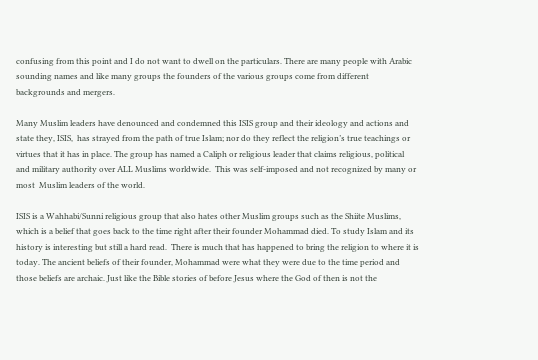confusing from this point and I do not want to dwell on the particulars. There are many people with Arabic sounding names and like many groups the founders of the various groups come from different backgrounds and mergers.

Many Muslim leaders have denounced and condemned this ISIS group and their ideology and actions and state they, ISIS,  has strayed from the path of true Islam; nor do they reflect the religion’s true teachings or virtues that it has in place. The group has named a Caliph or religious leader that claims religious, political and military authority over ALL Muslims worldwide.  This was self-imposed and not recognized by many or most  Muslim leaders of the world.

ISIS is a Wahhabi/Sunni religious group that also hates other Muslim groups such as the Shiite Muslims, which is a belief that goes back to the time right after their founder Mohammad died. To study Islam and its history is interesting but still a hard read.  There is much that has happened to bring the religion to where it is today. The ancient beliefs of their founder, Mohammad were what they were due to the time period and those beliefs are archaic. Just like the Bible stories of before Jesus where the God of then is not the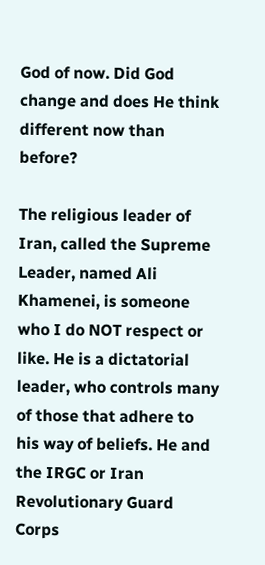God of now. Did God change and does He think different now than before?

The religious leader of Iran, called the Supreme Leader, named Ali Khamenei, is someone who I do NOT respect or like. He is a dictatorial leader, who controls many of those that adhere to his way of beliefs. He and the IRGC or Iran Revolutionary Guard Corps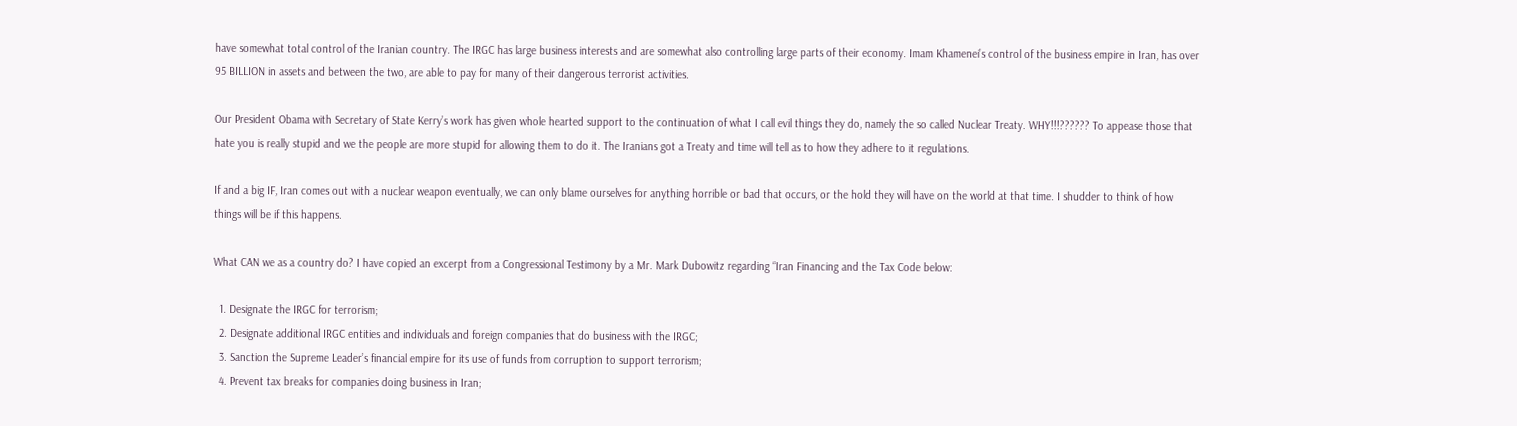have somewhat total control of the Iranian country. The IRGC has large business interests and are somewhat also controlling large parts of their economy. Imam Khamenei’s control of the business empire in Iran, has over 95 BILLION in assets and between the two, are able to pay for many of their dangerous terrorist activities.

Our President Obama with Secretary of State Kerry’s work has given whole hearted support to the continuation of what I call evil things they do, namely the so called Nuclear Treaty. WHY!!!?????? To appease those that hate you is really stupid and we the people are more stupid for allowing them to do it. The Iranians got a Treaty and time will tell as to how they adhere to it regulations.

If and a big IF, Iran comes out with a nuclear weapon eventually, we can only blame ourselves for anything horrible or bad that occurs, or the hold they will have on the world at that time. I shudder to think of how things will be if this happens.

What CAN we as a country do? I have copied an excerpt from a Congressional Testimony by a Mr. Mark Dubowitz regarding “Iran Financing and the Tax Code below:

  1. Designate the IRGC for terrorism;
  2. Designate additional IRGC entities and individuals and foreign companies that do business with the IRGC;
  3. Sanction the Supreme Leader’s financial empire for its use of funds from corruption to support terrorism;
  4. Prevent tax breaks for companies doing business in Iran;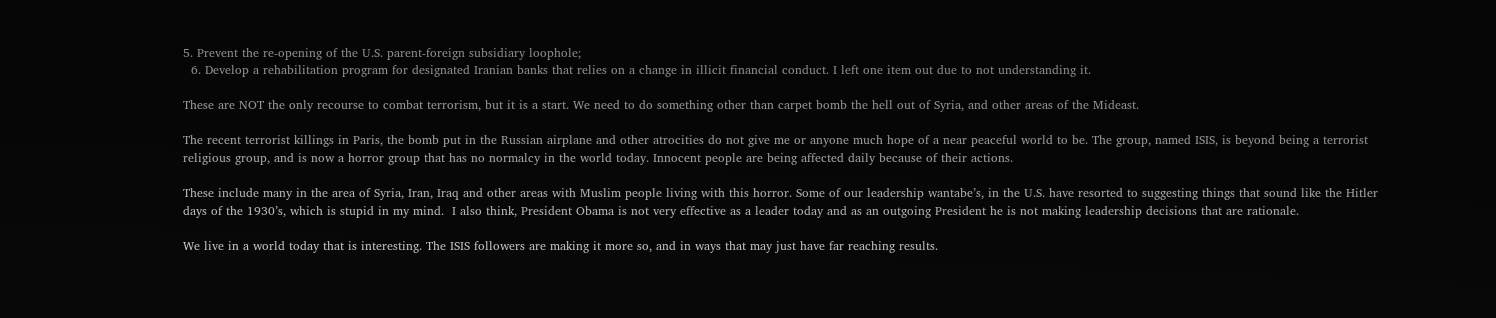5. Prevent the re-opening of the U.S. parent-foreign subsidiary loophole;
  6. Develop a rehabilitation program for designated Iranian banks that relies on a change in illicit financial conduct. I left one item out due to not understanding it.

These are NOT the only recourse to combat terrorism, but it is a start. We need to do something other than carpet bomb the hell out of Syria, and other areas of the Mideast.

The recent terrorist killings in Paris, the bomb put in the Russian airplane and other atrocities do not give me or anyone much hope of a near peaceful world to be. The group, named ISIS, is beyond being a terrorist religious group, and is now a horror group that has no normalcy in the world today. Innocent people are being affected daily because of their actions.

These include many in the area of Syria, Iran, Iraq and other areas with Muslim people living with this horror. Some of our leadership wantabe’s, in the U.S. have resorted to suggesting things that sound like the Hitler days of the 1930’s, which is stupid in my mind.  I also think, President Obama is not very effective as a leader today and as an outgoing President he is not making leadership decisions that are rationale.

We live in a world today that is interesting. The ISIS followers are making it more so, and in ways that may just have far reaching results.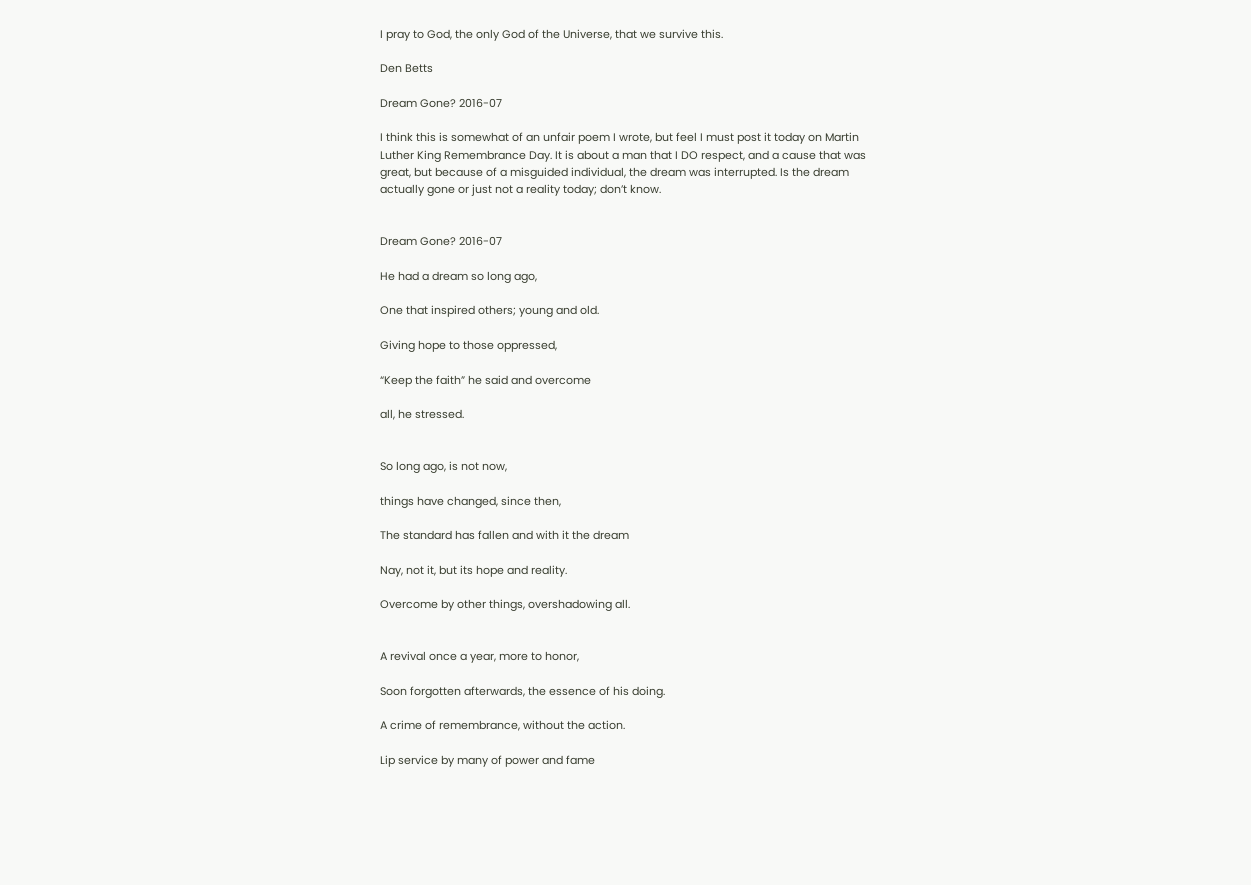I pray to God, the only God of the Universe, that we survive this.

Den Betts

Dream Gone? 2016-07

I think this is somewhat of an unfair poem I wrote, but feel I must post it today on Martin Luther King Remembrance Day. It is about a man that I DO respect, and a cause that was great, but because of a misguided individual, the dream was interrupted. Is the dream actually gone or just not a reality today; don’t know.


Dream Gone? 2016-07

He had a dream so long ago,

One that inspired others; young and old.

Giving hope to those oppressed,

“Keep the faith” he said and overcome

all, he stressed.


So long ago, is not now,

things have changed, since then,

The standard has fallen and with it the dream

Nay, not it, but its hope and reality.

Overcome by other things, overshadowing all.


A revival once a year, more to honor,

Soon forgotten afterwards, the essence of his doing.

A crime of remembrance, without the action.

Lip service by many of power and fame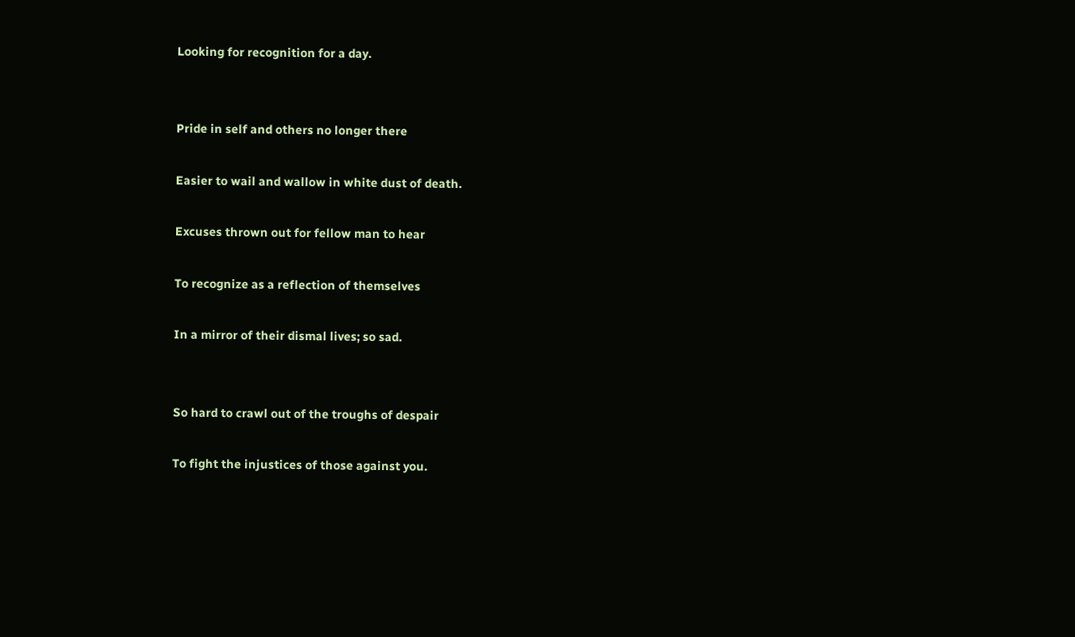Looking for recognition for a day.


Pride in self and others no longer there

Easier to wail and wallow in white dust of death.

Excuses thrown out for fellow man to hear

To recognize as a reflection of themselves

In a mirror of their dismal lives; so sad.


So hard to crawl out of the troughs of despair

To fight the injustices of those against you.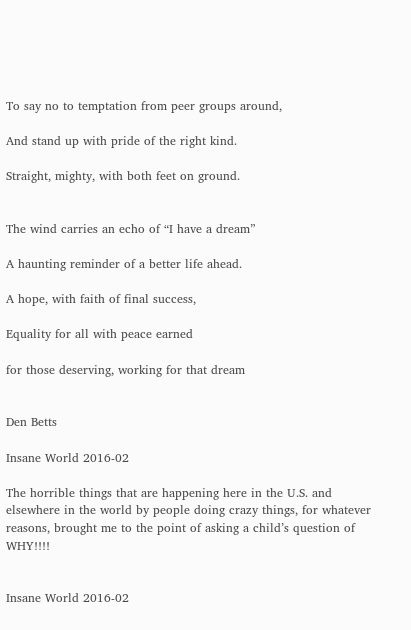To say no to temptation from peer groups around,

And stand up with pride of the right kind.

Straight, mighty, with both feet on ground.


The wind carries an echo of “I have a dream”

A haunting reminder of a better life ahead.

A hope, with faith of final success,

Equality for all with peace earned

for those deserving, working for that dream


Den Betts

Insane World 2016-02

The horrible things that are happening here in the U.S. and elsewhere in the world by people doing crazy things, for whatever reasons, brought me to the point of asking a child’s question of WHY!!!!


Insane World 2016-02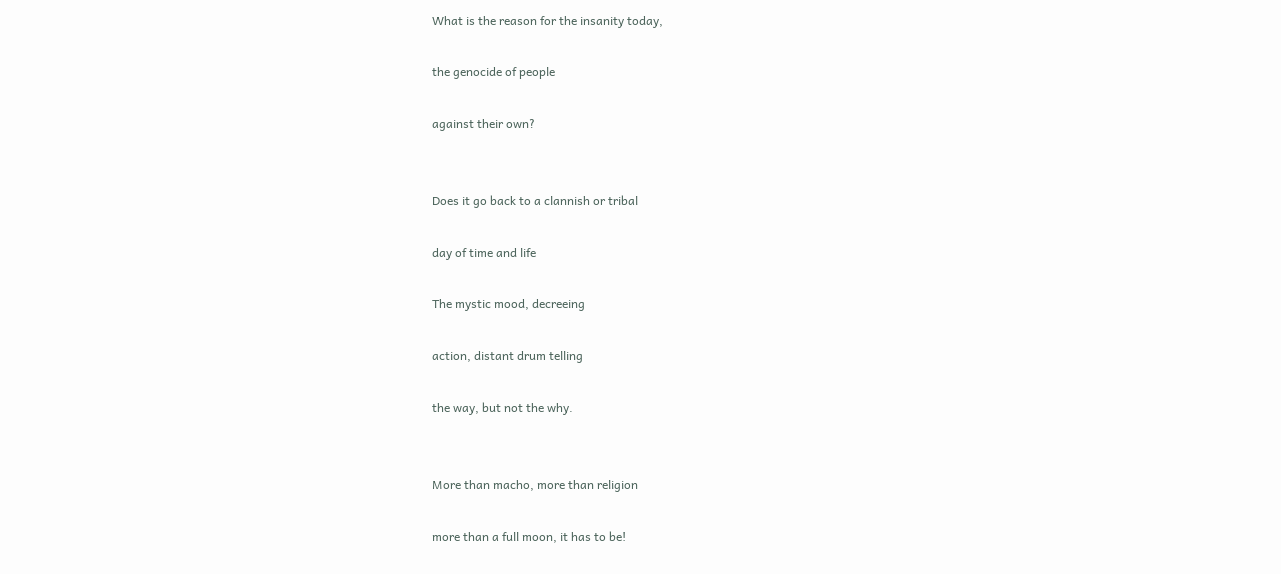What is the reason for the insanity today,

the genocide of people

against their own?


Does it go back to a clannish or tribal

day of time and life

The mystic mood, decreeing

action, distant drum telling

the way, but not the why.


More than macho, more than religion

more than a full moon, it has to be!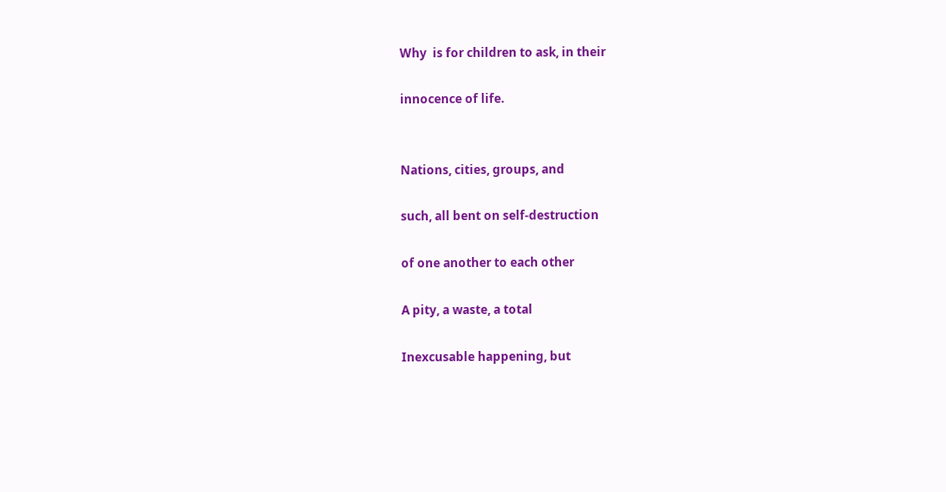Why  is for children to ask, in their

innocence of life.


Nations, cities, groups, and

such, all bent on self-destruction

of one another to each other

A pity, a waste, a total

Inexcusable happening, but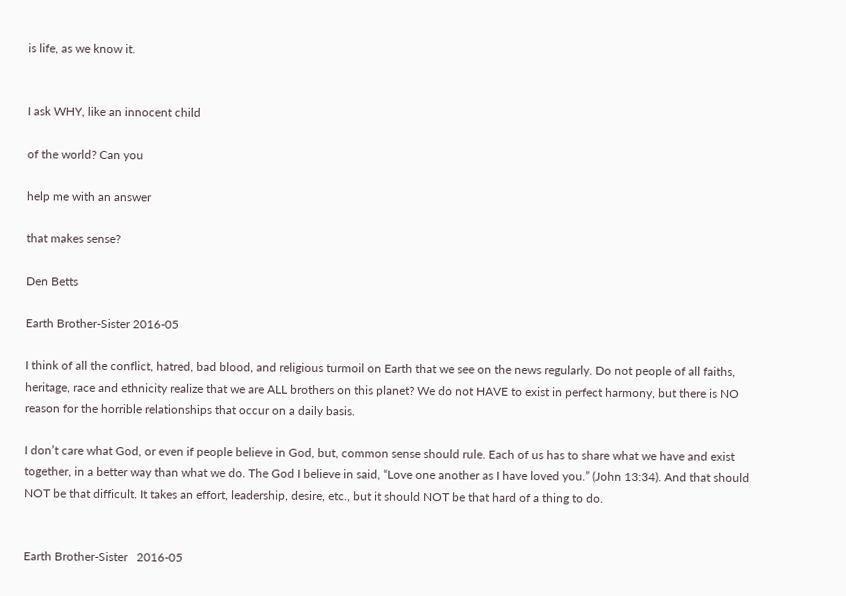is life, as we know it.


I ask WHY, like an innocent child

of the world? Can you

help me with an answer

that makes sense?

Den Betts

Earth Brother-Sister 2016-05

I think of all the conflict, hatred, bad blood, and religious turmoil on Earth that we see on the news regularly. Do not people of all faiths, heritage, race and ethnicity realize that we are ALL brothers on this planet? We do not HAVE to exist in perfect harmony, but there is NO reason for the horrible relationships that occur on a daily basis.

I don’t care what God, or even if people believe in God, but, common sense should rule. Each of us has to share what we have and exist together, in a better way than what we do. The God I believe in said, “Love one another as I have loved you.” (John 13:34). And that should NOT be that difficult. It takes an effort, leadership, desire, etc., but it should NOT be that hard of a thing to do.


Earth Brother-Sister   2016-05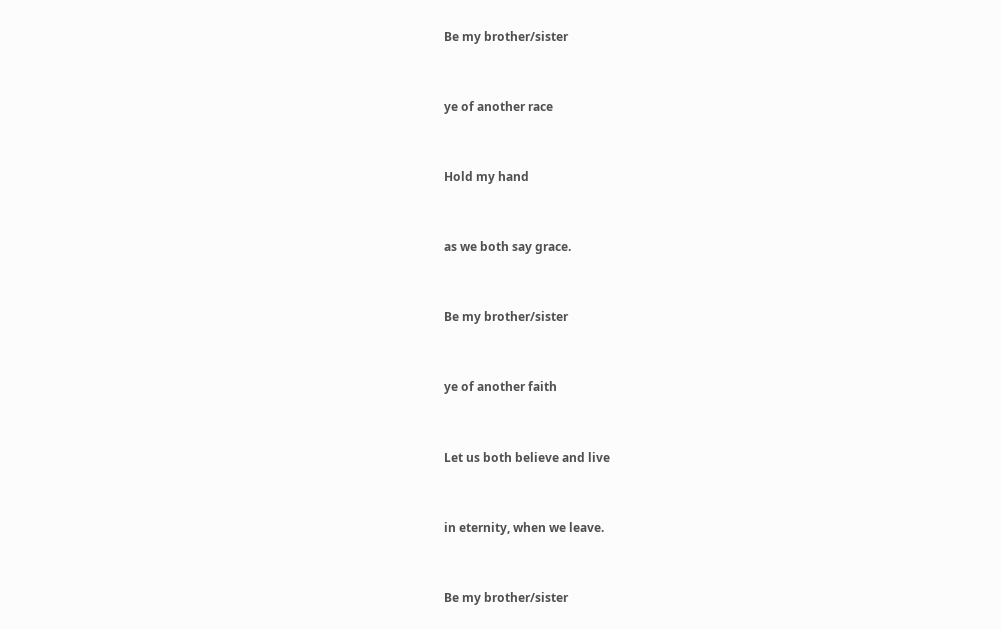Be my brother/sister


ye of another race


Hold my hand


as we both say grace.


Be my brother/sister


ye of another faith


Let us both believe and live


in eternity, when we leave.


Be my brother/sister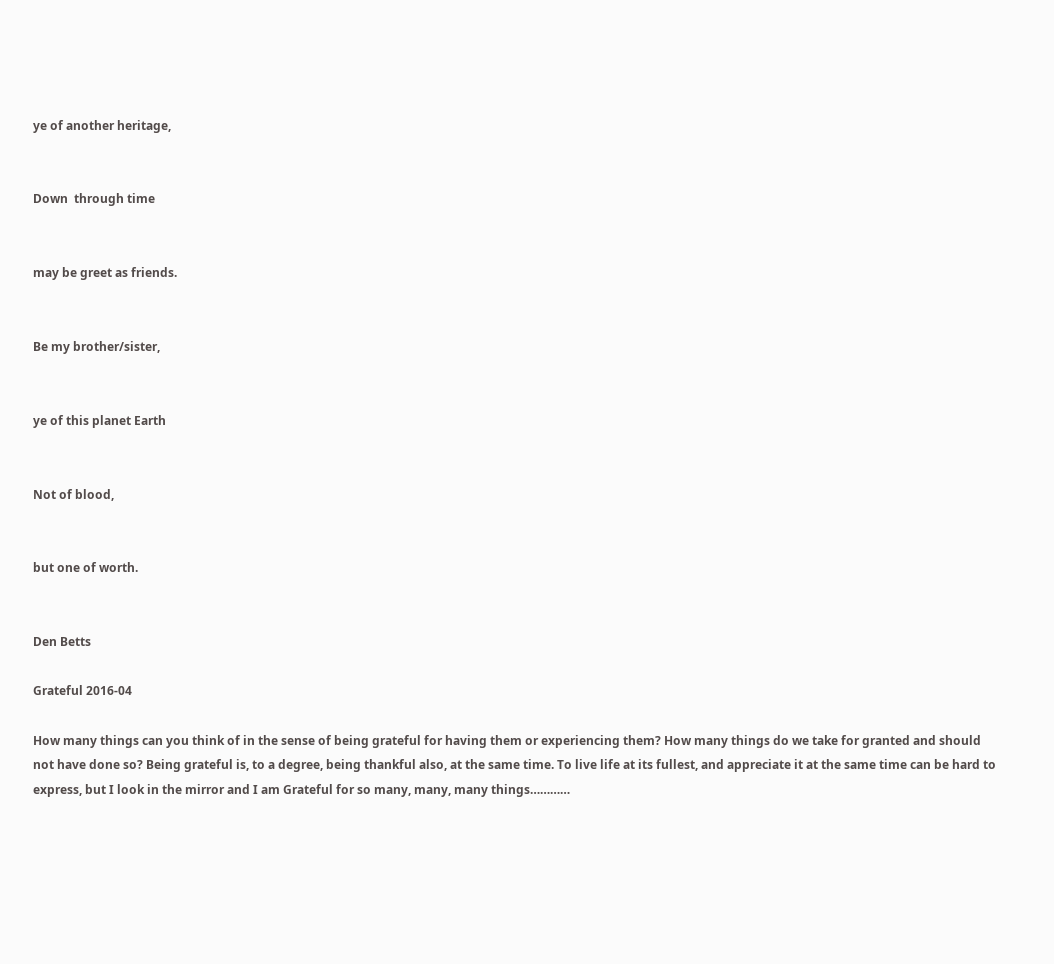ye of another heritage,


Down  through time


may be greet as friends.


Be my brother/sister,


ye of this planet Earth


Not of blood,


but one of worth.


Den Betts

Grateful 2016-04

How many things can you think of in the sense of being grateful for having them or experiencing them? How many things do we take for granted and should not have done so? Being grateful is, to a degree, being thankful also, at the same time. To live life at its fullest, and appreciate it at the same time can be hard to express, but I look in the mirror and I am Grateful for so many, many, many things…………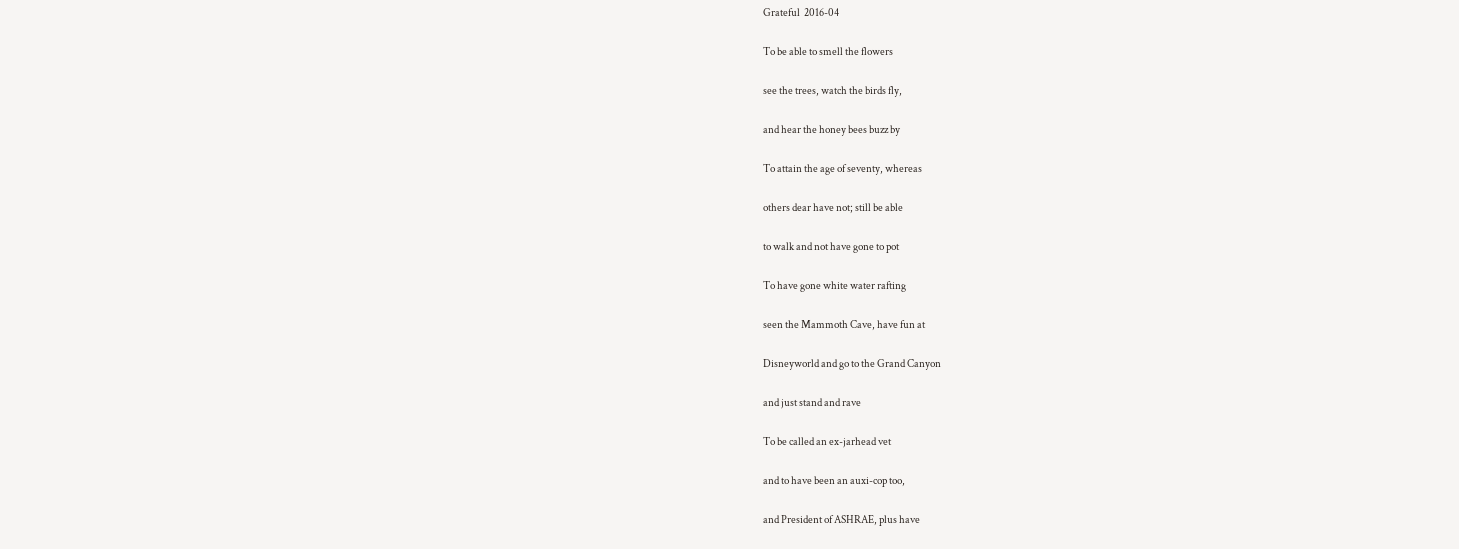Grateful  2016-04

To be able to smell the flowers

see the trees, watch the birds fly,

and hear the honey bees buzz by

To attain the age of seventy, whereas

others dear have not; still be able

to walk and not have gone to pot

To have gone white water rafting

seen the Mammoth Cave, have fun at

Disneyworld and go to the Grand Canyon

and just stand and rave

To be called an ex-jarhead vet

and to have been an auxi-cop too,

and President of ASHRAE, plus have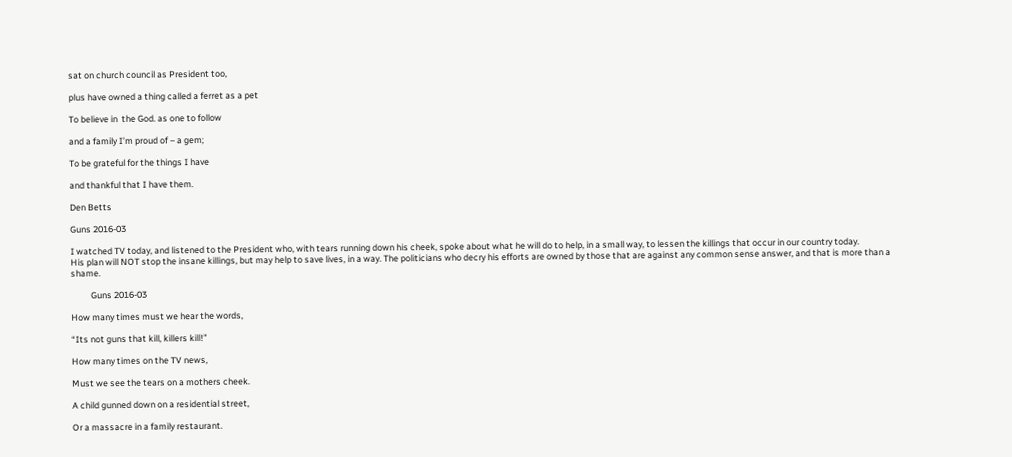sat on church council as President too,

plus have owned a thing called a ferret as a pet

To believe in  the God. as one to follow

and a family I’m proud of – a gem;

To be grateful for the things I have

and thankful that I have them.

Den Betts

Guns 2016-03

I watched TV today, and listened to the President who, with tears running down his cheek, spoke about what he will do to help, in a small way, to lessen the killings that occur in our country today.          His plan will NOT stop the insane killings, but may help to save lives, in a way. The politicians who decry his efforts are owned by those that are against any common sense answer, and that is more than a shame.

          Guns 2016-03

How many times must we hear the words,

“Its not guns that kill, killers kill!”

How many times on the TV news,

Must we see the tears on a mothers cheek.

A child gunned down on a residential street,

Or a massacre in a family restaurant.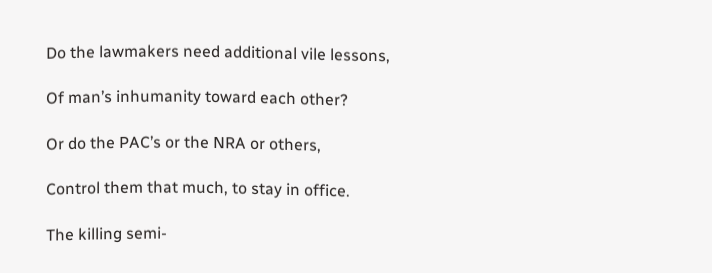Do the lawmakers need additional vile lessons,

Of man’s inhumanity toward each other?

Or do the PAC’s or the NRA or others,

Control them that much, to stay in office.

The killing semi-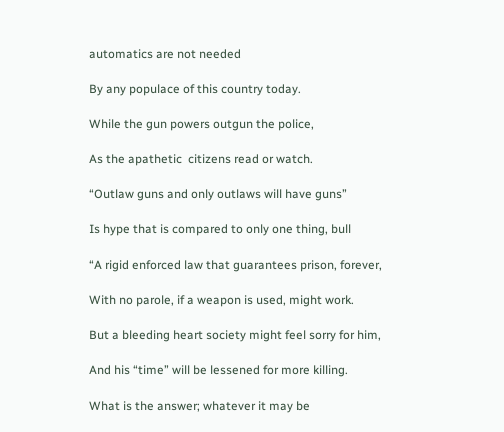automatics are not needed

By any populace of this country today.

While the gun powers outgun the police,

As the apathetic  citizens read or watch.

“Outlaw guns and only outlaws will have guns”

Is hype that is compared to only one thing, bull

“A rigid enforced law that guarantees prison, forever,

With no parole, if a weapon is used, might work.

But a bleeding heart society might feel sorry for him,

And his “time” will be lessened for more killing.

What is the answer; whatever it may be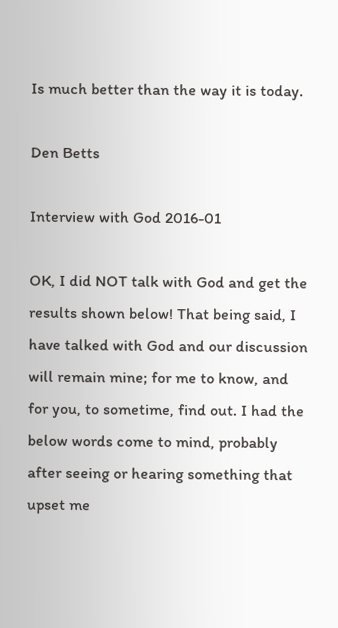Is much better than the way it is today.

Den Betts

Interview with God 2016-01

OK, I did NOT talk with God and get the results shown below! That being said, I have talked with God and our discussion will remain mine; for me to know, and for you, to sometime, find out. I had the below words come to mind, probably after seeing or hearing something that upset me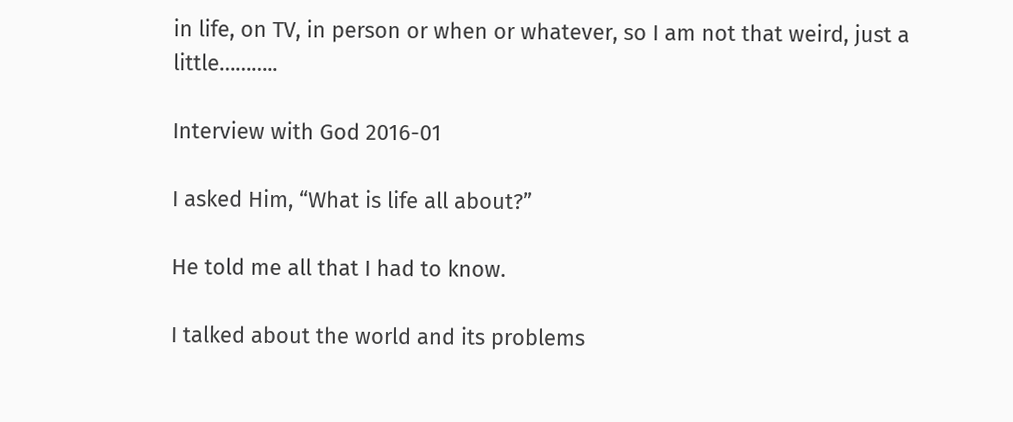in life, on TV, in person or when or whatever, so I am not that weird, just a little………..

Interview with God 2016-01

I asked Him, “What is life all about?”

He told me all that I had to know.

I talked about the world and its problems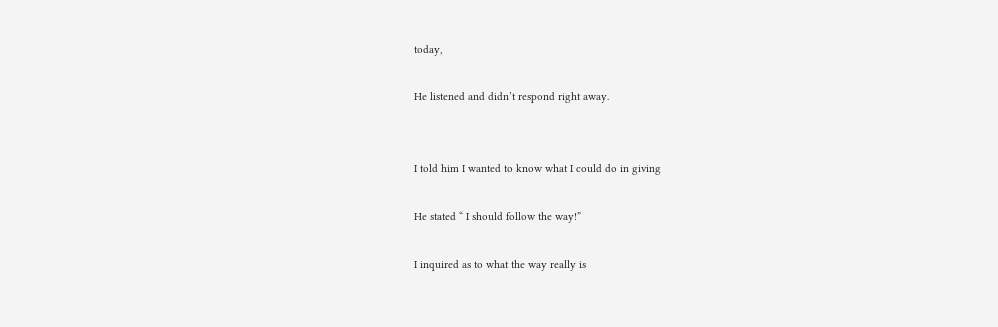today,

He listened and didn’t respond right away.


I told him I wanted to know what I could do in giving

He stated “ I should follow the way!”

I inquired as to what the way really is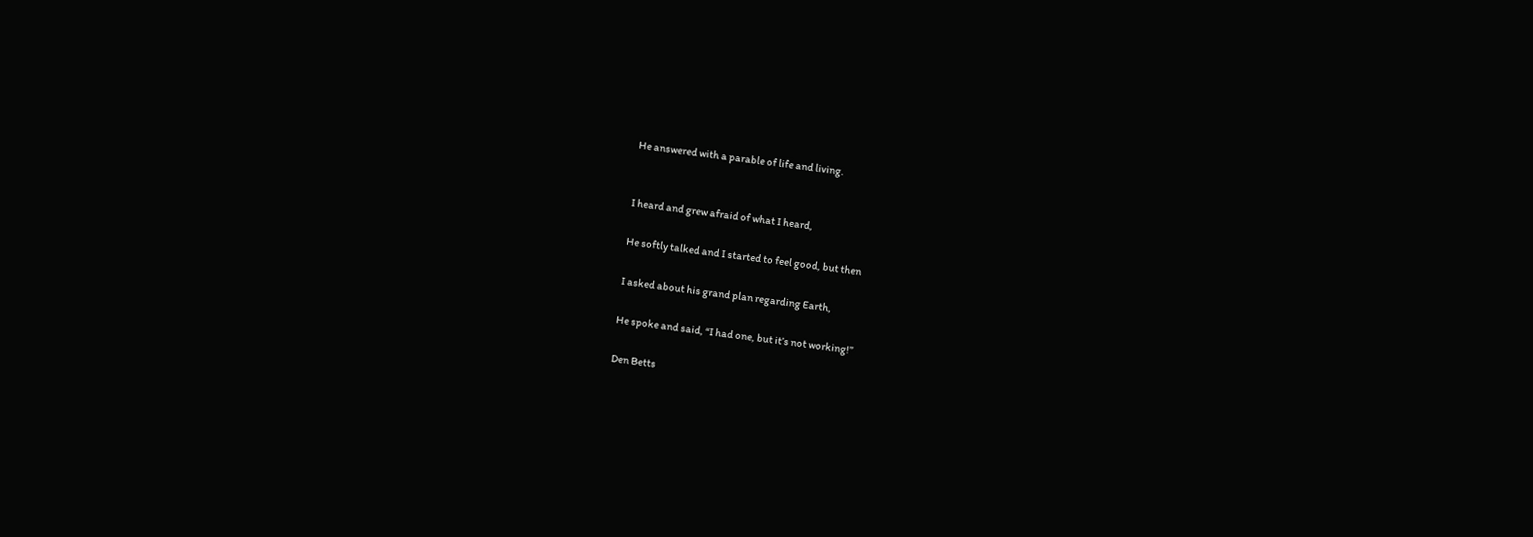He answered with a parable of life and living.


I heard and grew afraid of what I heard,

He softly talked and I started to feel good, but then

I asked about his grand plan regarding Earth,

He spoke and said, “I had one, but it’s not working!”

Den Betts